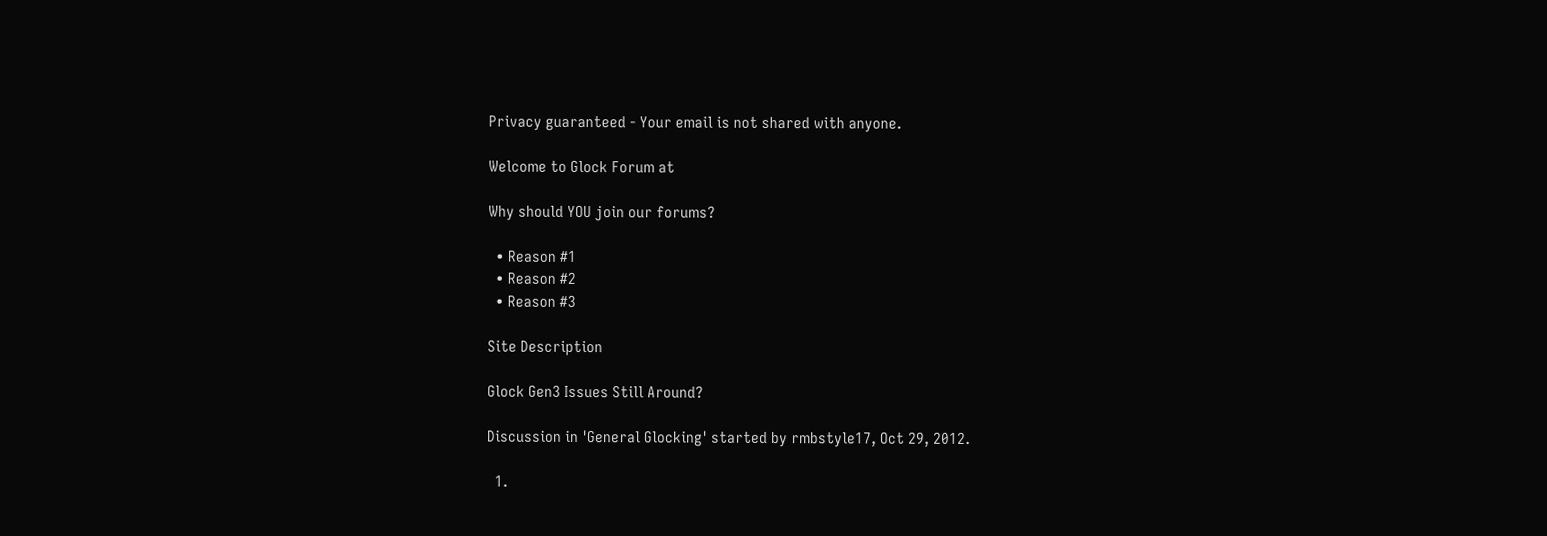Privacy guaranteed - Your email is not shared with anyone.

Welcome to Glock Forum at

Why should YOU join our forums?

  • Reason #1
  • Reason #2
  • Reason #3

Site Description

Glock Gen3 Issues Still Around?

Discussion in 'General Glocking' started by rmbstyle17, Oct 29, 2012.

  1.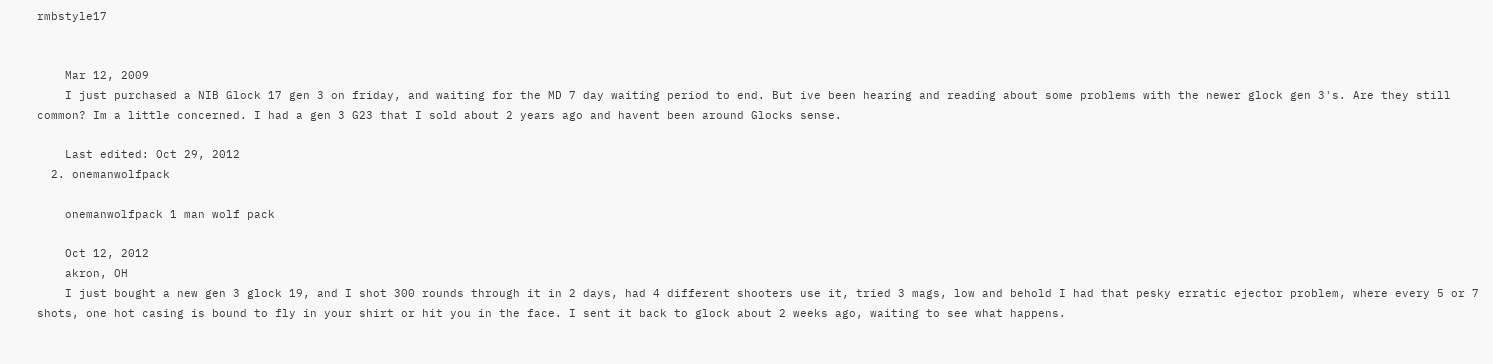rmbstyle17


    Mar 12, 2009
    I just purchased a NIB Glock 17 gen 3 on friday, and waiting for the MD 7 day waiting period to end. But ive been hearing and reading about some problems with the newer glock gen 3's. Are they still common? Im a little concerned. I had a gen 3 G23 that I sold about 2 years ago and havent been around Glocks sense.

    Last edited: Oct 29, 2012
  2. onemanwolfpack

    onemanwolfpack 1 man wolf pack

    Oct 12, 2012
    akron, OH
    I just bought a new gen 3 glock 19, and I shot 300 rounds through it in 2 days, had 4 different shooters use it, tried 3 mags, low and behold I had that pesky erratic ejector problem, where every 5 or 7 shots, one hot casing is bound to fly in your shirt or hit you in the face. I sent it back to glock about 2 weeks ago, waiting to see what happens.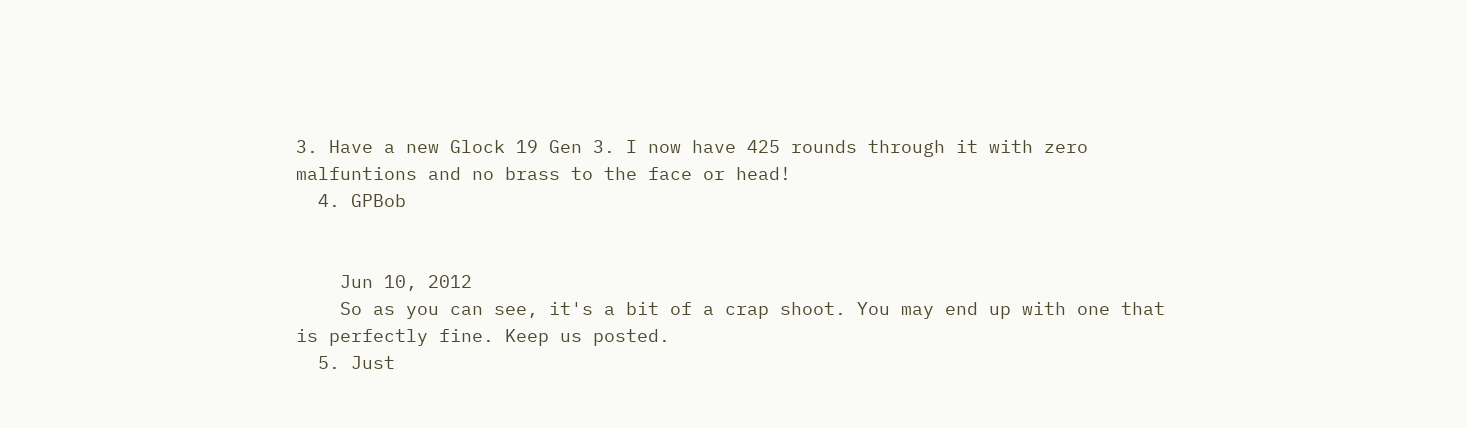3. Have a new Glock 19 Gen 3. I now have 425 rounds through it with zero malfuntions and no brass to the face or head!
  4. GPBob


    Jun 10, 2012
    So as you can see, it's a bit of a crap shoot. You may end up with one that is perfectly fine. Keep us posted.
  5. Just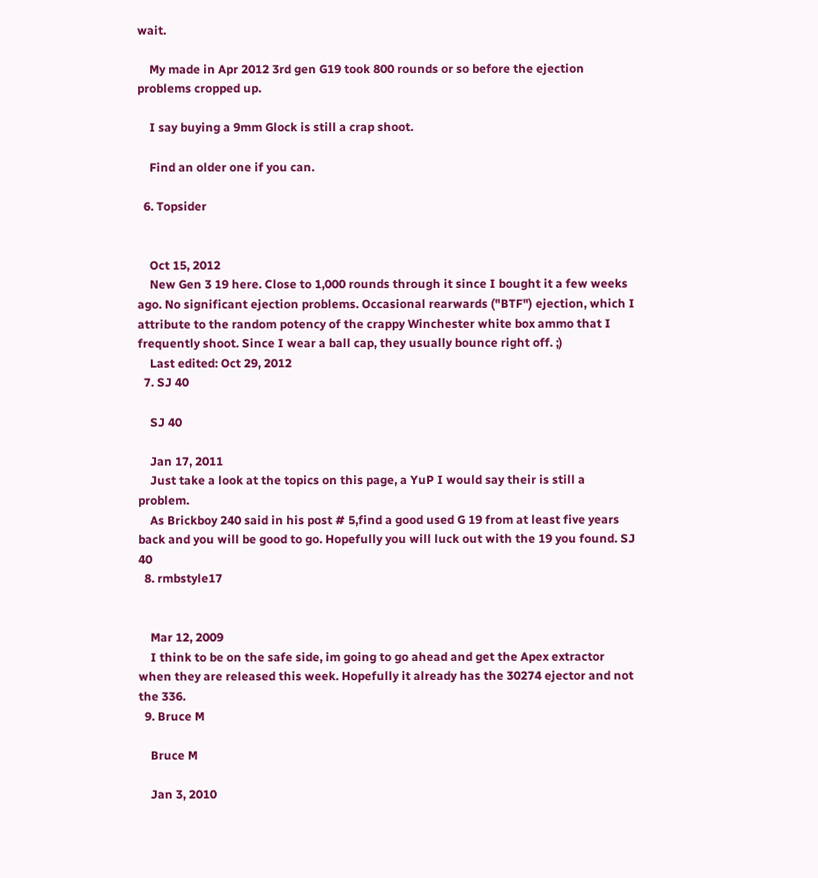wait.

    My made in Apr 2012 3rd gen G19 took 800 rounds or so before the ejection problems cropped up.

    I say buying a 9mm Glock is still a crap shoot.

    Find an older one if you can.

  6. Topsider


    Oct 15, 2012
    New Gen 3 19 here. Close to 1,000 rounds through it since I bought it a few weeks ago. No significant ejection problems. Occasional rearwards ("BTF") ejection, which I attribute to the random potency of the crappy Winchester white box ammo that I frequently shoot. Since I wear a ball cap, they usually bounce right off. ;)
    Last edited: Oct 29, 2012
  7. SJ 40

    SJ 40

    Jan 17, 2011
    Just take a look at the topics on this page, a YuP I would say their is still a problem.
    As Brickboy 240 said in his post # 5,find a good used G 19 from at least five years back and you will be good to go. Hopefully you will luck out with the 19 you found. SJ 40
  8. rmbstyle17


    Mar 12, 2009
    I think to be on the safe side, im going to go ahead and get the Apex extractor when they are released this week. Hopefully it already has the 30274 ejector and not the 336.
  9. Bruce M

    Bruce M

    Jan 3, 2010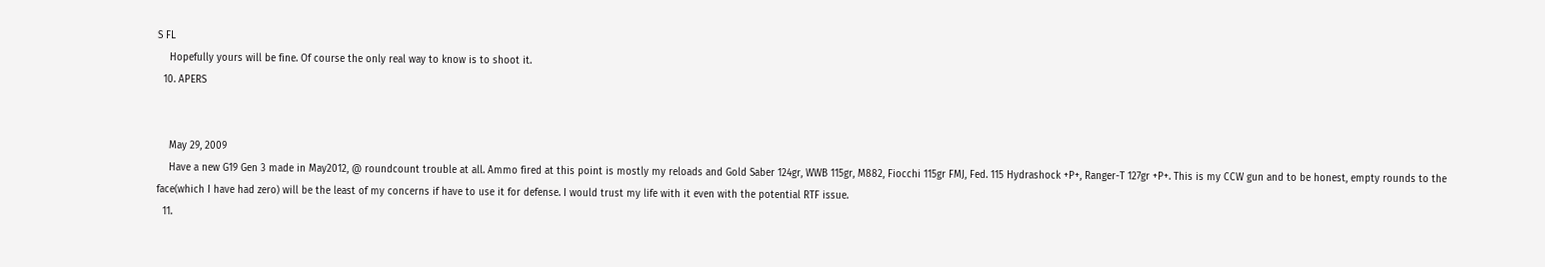S FL
    Hopefully yours will be fine. Of course the only real way to know is to shoot it.
  10. APERS


    May 29, 2009
    Have a new G19 Gen 3 made in May2012, @ roundcount trouble at all. Ammo fired at this point is mostly my reloads and Gold Saber 124gr, WWB 115gr, M882, Fiocchi 115gr FMJ, Fed. 115 Hydrashock +P+, Ranger-T 127gr +P+. This is my CCW gun and to be honest, empty rounds to the face(which I have had zero) will be the least of my concerns if have to use it for defense. I would trust my life with it even with the potential RTF issue.
  11.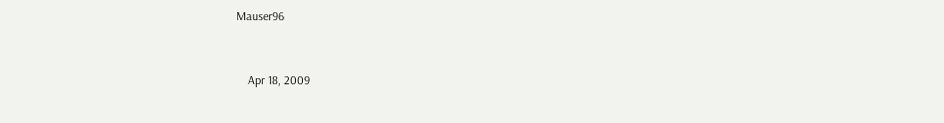Mauser96


    Apr 18, 2009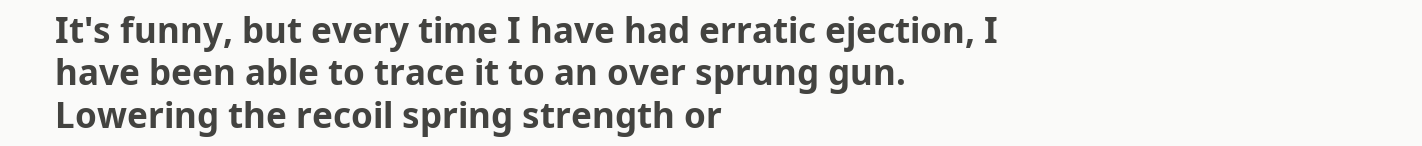It's funny, but every time I have had erratic ejection, I have been able to trace it to an over sprung gun. Lowering the recoil spring strength or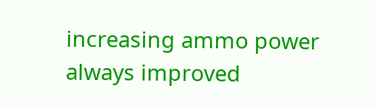increasing ammo power always improved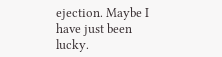ejection. Maybe I have just been lucky.